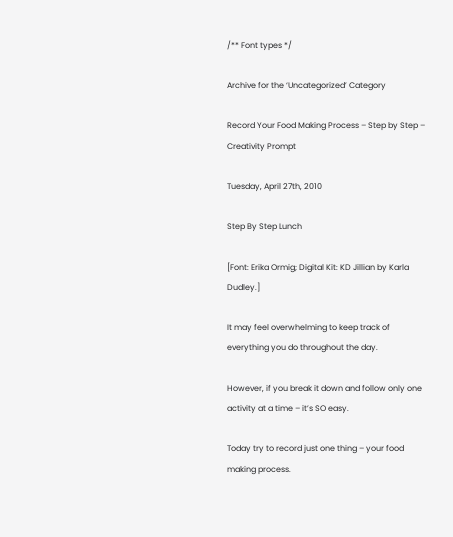/** Font types */

Archive for the ‘Uncategorized’ Category

Record Your Food Making Process – Step by Step – Creativity Prompt

Tuesday, April 27th, 2010

Step By Step Lunch

[Font: Erika Ormig; Digital Kit: KD Jillian by Karla Dudley.]

It may feel overwhelming to keep track of everything you do throughout the day.

However, if you break it down and follow only one activity at a time – it’s SO easy.

Today try to record just one thing – your food making process.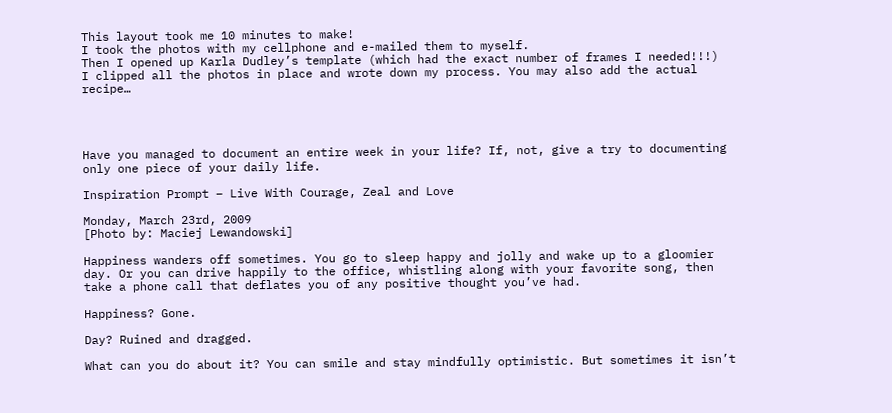This layout took me 10 minutes to make!
I took the photos with my cellphone and e-mailed them to myself.
Then I opened up Karla Dudley’s template (which had the exact number of frames I needed!!!)
I clipped all the photos in place and wrote down my process. You may also add the actual recipe…




Have you managed to document an entire week in your life? If, not, give a try to documenting only one piece of your daily life.

Inspiration Prompt – Live With Courage, Zeal and Love

Monday, March 23rd, 2009
[Photo by: Maciej Lewandowski]

Happiness wanders off sometimes. You go to sleep happy and jolly and wake up to a gloomier day. Or you can drive happily to the office, whistling along with your favorite song, then take a phone call that deflates you of any positive thought you’ve had.

Happiness? Gone.

Day? Ruined and dragged.

What can you do about it? You can smile and stay mindfully optimistic. But sometimes it isn’t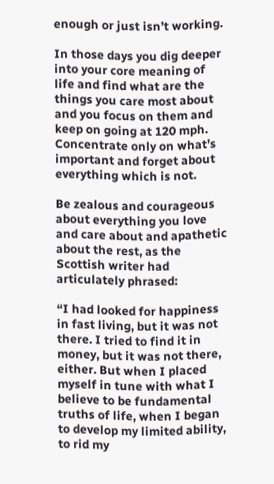enough or just isn’t working.

In those days you dig deeper into your core meaning of life and find what are the things you care most about and you focus on them and keep on going at 120 mph. Concentrate only on what’s important and forget about everything which is not.

Be zealous and courageous about everything you love and care about and apathetic about the rest, as the Scottish writer had articulately phrased:

“I had looked for happiness in fast living, but it was not there. I tried to find it in money, but it was not there, either. But when I placed myself in tune with what I believe to be fundamental truths of life, when I began to develop my limited ability, to rid my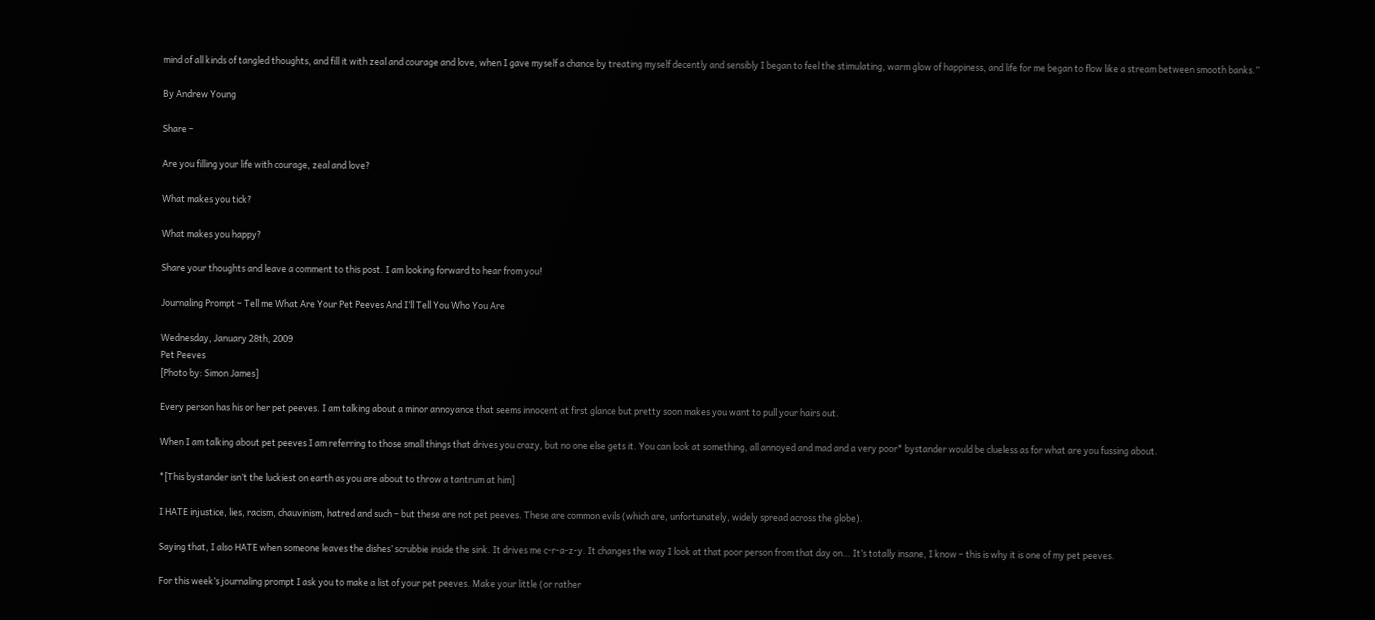mind of all kinds of tangled thoughts, and fill it with zeal and courage and love, when I gave myself a chance by treating myself decently and sensibly I began to feel the stimulating, warm glow of happiness, and life for me began to flow like a stream between smooth banks.”

By Andrew Young

Share –

Are you filling your life with courage, zeal and love?

What makes you tick?

What makes you happy?

Share your thoughts and leave a comment to this post. I am looking forward to hear from you!

Journaling Prompt – Tell me What Are Your Pet Peeves And I’ll Tell You Who You Are

Wednesday, January 28th, 2009
Pet Peeves
[Photo by: Simon James]

Every person has his or her pet peeves. I am talking about a minor annoyance that seems innocent at first glance but pretty soon makes you want to pull your hairs out.

When I am talking about pet peeves I am referring to those small things that drives you crazy, but no one else gets it. You can look at something, all annoyed and mad and a very poor* bystander would be clueless as for what are you fussing about.

*[This bystander isn’t the luckiest on earth as you are about to throw a tantrum at him]

I HATE injustice, lies, racism, chauvinism, hatred and such – but these are not pet peeves. These are common evils (which are, unfortunately, widely spread across the globe).

Saying that, I also HATE when someone leaves the dishes’ scrubbie inside the sink. It drives me c-r-a-z-y. It changes the way I look at that poor person from that day on… It’s totally insane, I know – this is why it is one of my pet peeves.

For this week’s journaling prompt I ask you to make a list of your pet peeves. Make your little (or rather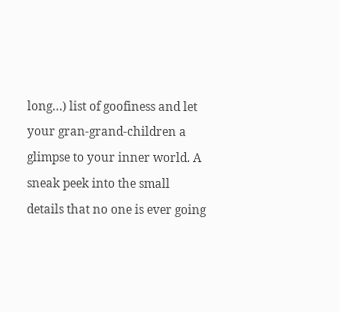long…) list of goofiness and let your gran-grand-children a glimpse to your inner world. A sneak peek into the small details that no one is ever going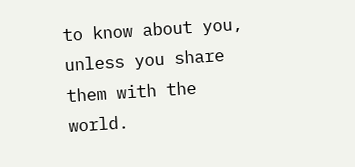to know about you, unless you share them with the world.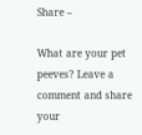Share –

What are your pet peeves? Leave a comment and share your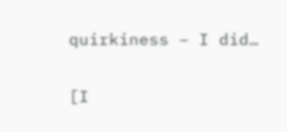quirkiness – I did…

[I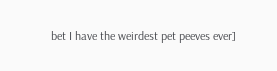bet I have the weirdest pet peeves ever]